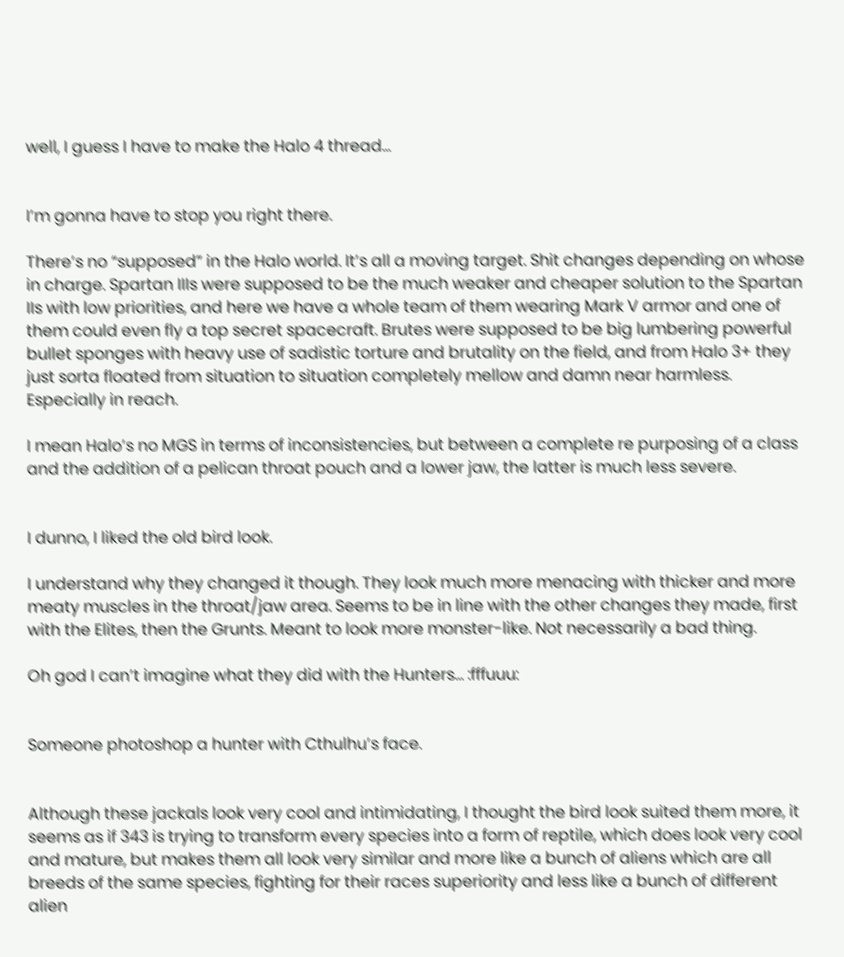well, I guess I have to make the Halo 4 thread...


I’m gonna have to stop you right there.

There’s no “supposed” in the Halo world. It’s all a moving target. Shit changes depending on whose in charge. Spartan IIIs were supposed to be the much weaker and cheaper solution to the Spartan IIs with low priorities, and here we have a whole team of them wearing Mark V armor and one of them could even fly a top secret spacecraft. Brutes were supposed to be big lumbering powerful bullet sponges with heavy use of sadistic torture and brutality on the field, and from Halo 3+ they just sorta floated from situation to situation completely mellow and damn near harmless. Especially in reach.

I mean Halo’s no MGS in terms of inconsistencies, but between a complete re purposing of a class and the addition of a pelican throat pouch and a lower jaw, the latter is much less severe.


I dunno, I liked the old bird look.

I understand why they changed it though. They look much more menacing with thicker and more meaty muscles in the throat/jaw area. Seems to be in line with the other changes they made, first with the Elites, then the Grunts. Meant to look more monster-like. Not necessarily a bad thing.

Oh god I can’t imagine what they did with the Hunters… :fffuuu:


Someone photoshop a hunter with Cthulhu’s face.


Although these jackals look very cool and intimidating, I thought the bird look suited them more, it seems as if 343 is trying to transform every species into a form of reptile, which does look very cool and mature, but makes them all look very similar and more like a bunch of aliens which are all breeds of the same species, fighting for their races superiority and less like a bunch of different alien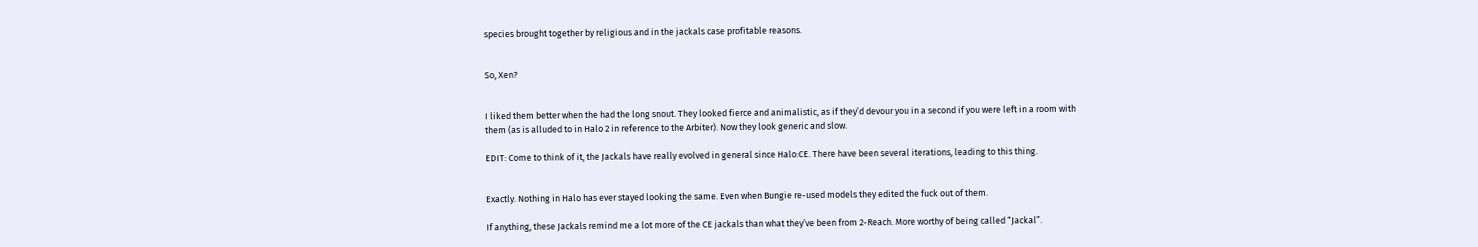species brought together by religious and in the jackals case profitable reasons.


So, Xen?


I liked them better when the had the long snout. They looked fierce and animalistic, as if they’d devour you in a second if you were left in a room with them (as is alluded to in Halo 2 in reference to the Arbiter). Now they look generic and slow.

EDIT: Come to think of it, the Jackals have really evolved in general since Halo:CE. There have been several iterations, leading to this thing.


Exactly. Nothing in Halo has ever stayed looking the same. Even when Bungie re-used models they edited the fuck out of them.

If anything, these Jackals remind me a lot more of the CE jackals than what they’ve been from 2-Reach. More worthy of being called “Jackal”.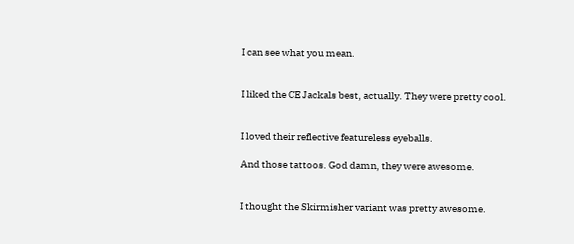I can see what you mean.


I liked the CE Jackals best, actually. They were pretty cool.


I loved their reflective featureless eyeballs.

And those tattoos. God damn, they were awesome.


I thought the Skirmisher variant was pretty awesome.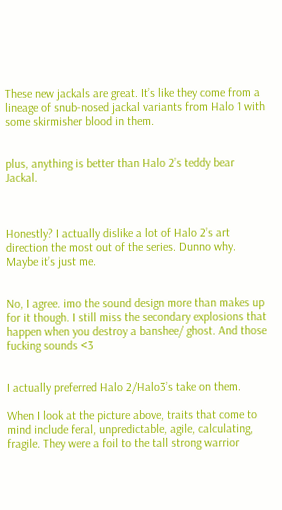These new jackals are great. It’s like they come from a lineage of snub-nosed jackal variants from Halo 1 with some skirmisher blood in them.


plus, anything is better than Halo 2’s teddy bear Jackal.



Honestly? I actually dislike a lot of Halo 2’s art direction the most out of the series. Dunno why. Maybe it’s just me.


No, I agree. imo the sound design more than makes up for it though. I still miss the secondary explosions that happen when you destroy a banshee/ ghost. And those fucking sounds <3


I actually preferred Halo 2/Halo3’s take on them.

When I look at the picture above, traits that come to mind include feral, unpredictable, agile, calculating, fragile. They were a foil to the tall strong warrior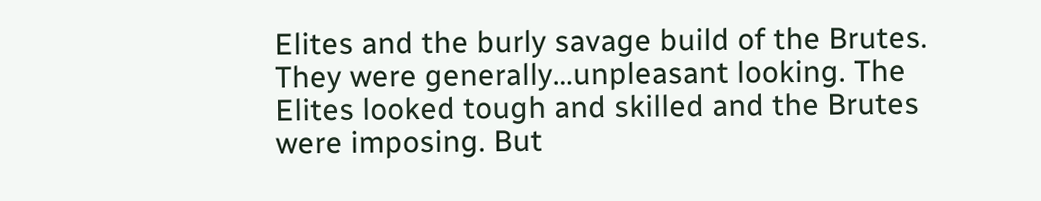Elites and the burly savage build of the Brutes. They were generally…unpleasant looking. The Elites looked tough and skilled and the Brutes were imposing. But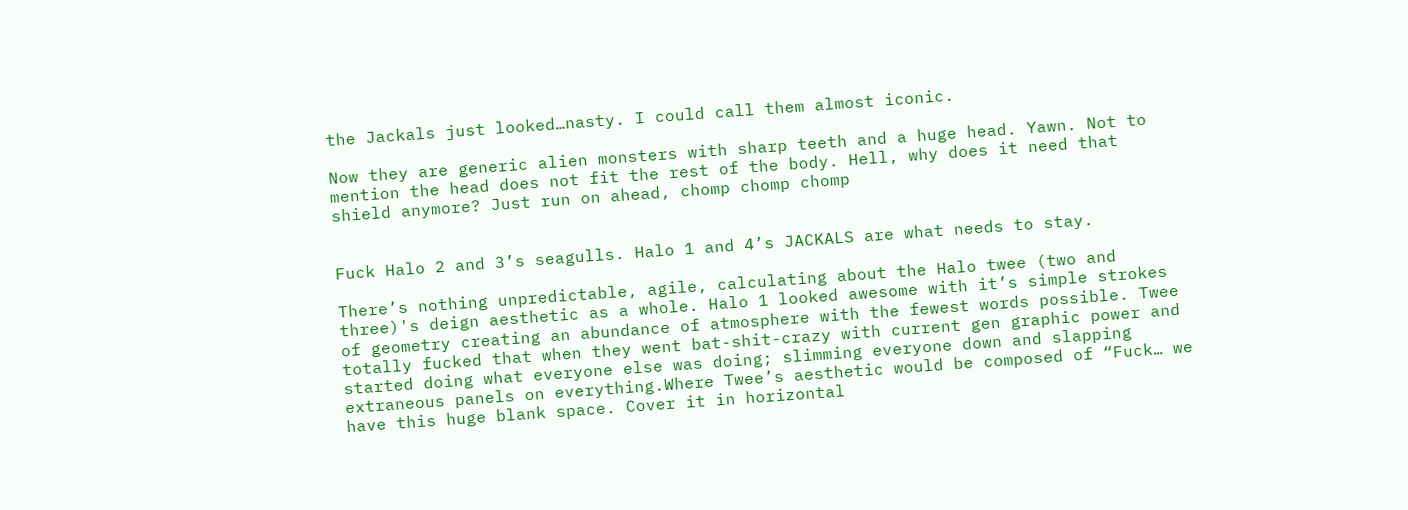the Jackals just looked…nasty. I could call them almost iconic.

Now they are generic alien monsters with sharp teeth and a huge head. Yawn. Not to mention the head does not fit the rest of the body. Hell, why does it need that shield anymore? Just run on ahead, chomp chomp chomp


Fuck Halo 2 and 3’s seagulls. Halo 1 and 4’s JACKALS are what needs to stay.

There’s nothing unpredictable, agile, calculating about the Halo twee (two and three)'s deign aesthetic as a whole. Halo 1 looked awesome with it’s simple strokes of geometry creating an abundance of atmosphere with the fewest words possible. Twee totally fucked that when they went bat-shit-crazy with current gen graphic power and started doing what everyone else was doing; slimming everyone down and slapping extraneous panels on everything.Where Twee’s aesthetic would be composed of “Fuck… we have this huge blank space. Cover it in horizontal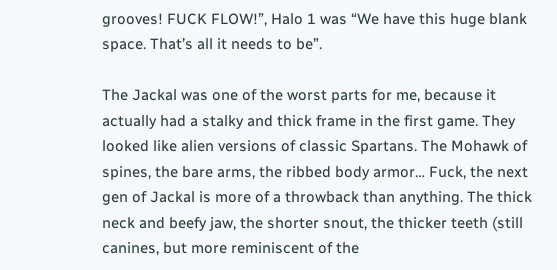grooves! FUCK FLOW!”, Halo 1 was “We have this huge blank space. That’s all it needs to be”.

The Jackal was one of the worst parts for me, because it actually had a stalky and thick frame in the first game. They looked like alien versions of classic Spartans. The Mohawk of spines, the bare arms, the ribbed body armor… Fuck, the next gen of Jackal is more of a throwback than anything. The thick neck and beefy jaw, the shorter snout, the thicker teeth (still canines, but more reminiscent of the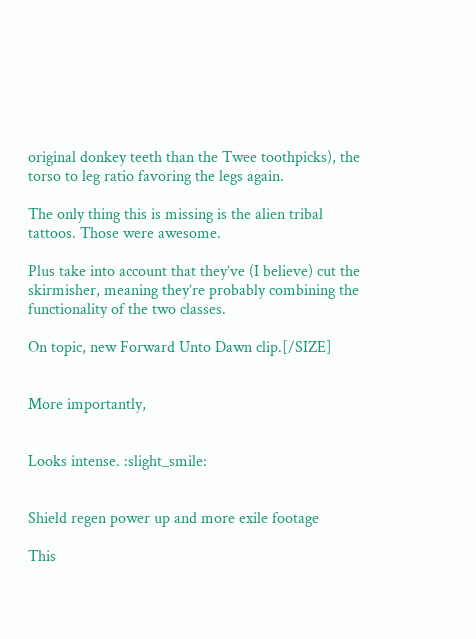original donkey teeth than the Twee toothpicks), the torso to leg ratio favoring the legs again.

The only thing this is missing is the alien tribal tattoos. Those were awesome.

Plus take into account that they’ve (I believe) cut the skirmisher, meaning they’re probably combining the functionality of the two classes.

On topic, new Forward Unto Dawn clip.[/SIZE]


More importantly,


Looks intense. :slight_smile:


Shield regen power up and more exile footage

This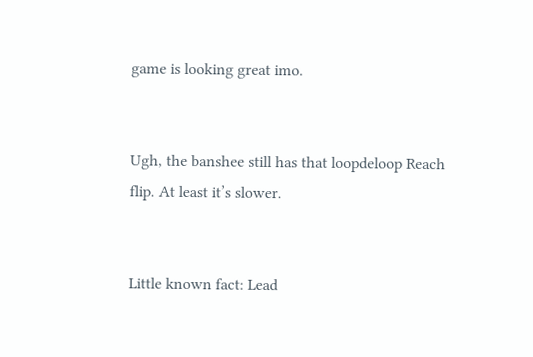game is looking great imo.


Ugh, the banshee still has that loopdeloop Reach flip. At least it’s slower.


Little known fact: Lead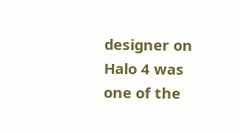designer on Halo 4 was one of the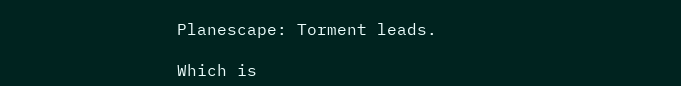Planescape: Torment leads.

Which is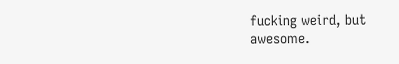fucking weird, but awesome.